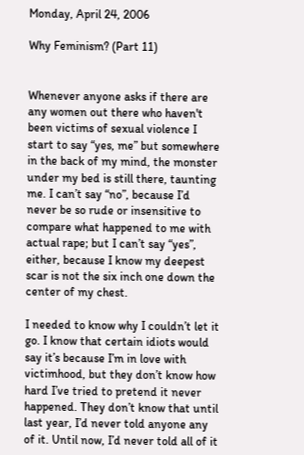Monday, April 24, 2006

Why Feminism? (Part 11)


Whenever anyone asks if there are any women out there who haven't been victims of sexual violence I start to say “yes, me” but somewhere in the back of my mind, the monster under my bed is still there, taunting me. I can’t say “no”, because I’d never be so rude or insensitive to compare what happened to me with actual rape; but I can’t say “yes”, either, because I know my deepest scar is not the six inch one down the center of my chest.

I needed to know why I couldn’t let it go. I know that certain idiots would say it’s because I’m in love with victimhood, but they don’t know how hard I’ve tried to pretend it never happened. They don’t know that until last year, I’d never told anyone any of it. Until now, I’d never told all of it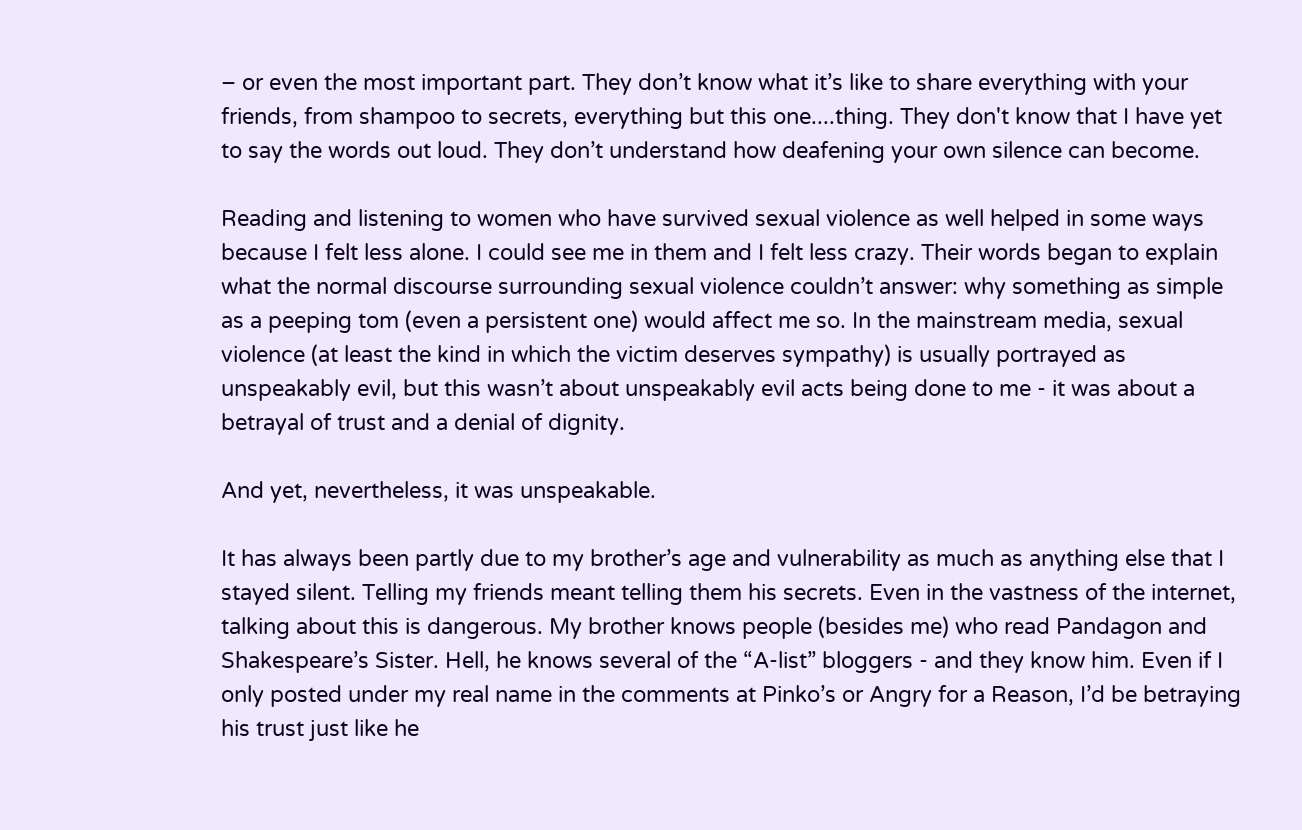– or even the most important part. They don’t know what it’s like to share everything with your friends, from shampoo to secrets, everything but this one....thing. They don't know that I have yet to say the words out loud. They don’t understand how deafening your own silence can become.

Reading and listening to women who have survived sexual violence as well helped in some ways because I felt less alone. I could see me in them and I felt less crazy. Their words began to explain what the normal discourse surrounding sexual violence couldn’t answer: why something as simple as a peeping tom (even a persistent one) would affect me so. In the mainstream media, sexual violence (at least the kind in which the victim deserves sympathy) is usually portrayed as unspeakably evil, but this wasn’t about unspeakably evil acts being done to me - it was about a betrayal of trust and a denial of dignity.

And yet, nevertheless, it was unspeakable.

It has always been partly due to my brother’s age and vulnerability as much as anything else that I stayed silent. Telling my friends meant telling them his secrets. Even in the vastness of the internet, talking about this is dangerous. My brother knows people (besides me) who read Pandagon and Shakespeare’s Sister. Hell, he knows several of the “A-list” bloggers - and they know him. Even if I only posted under my real name in the comments at Pinko’s or Angry for a Reason, I’d be betraying his trust just like he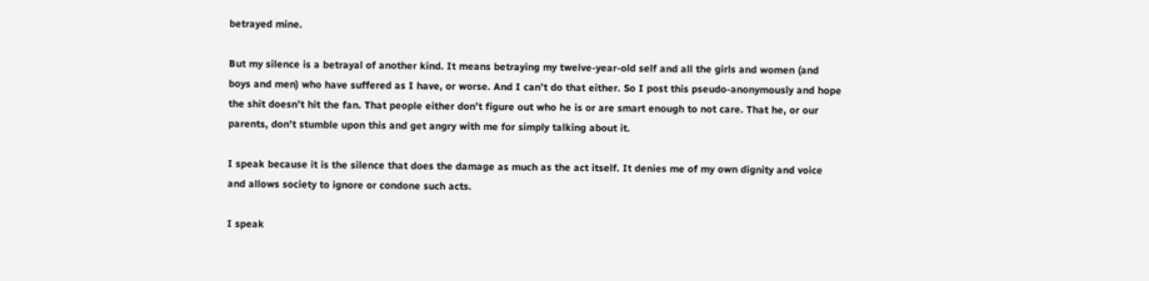betrayed mine.

But my silence is a betrayal of another kind. It means betraying my twelve-year-old self and all the girls and women (and boys and men) who have suffered as I have, or worse. And I can’t do that either. So I post this pseudo-anonymously and hope the shit doesn’t hit the fan. That people either don’t figure out who he is or are smart enough to not care. That he, or our parents, don’t stumble upon this and get angry with me for simply talking about it.

I speak because it is the silence that does the damage as much as the act itself. It denies me of my own dignity and voice and allows society to ignore or condone such acts.

I speak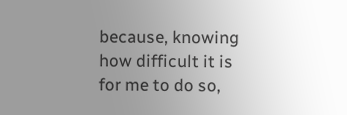because, knowing how difficult it is for me to do so,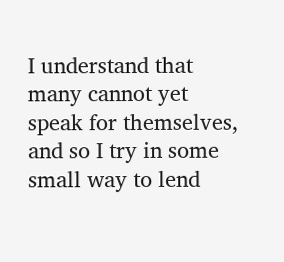I understand that many cannot yet speak for themselves, and so I try in some small way to lend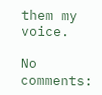them my voice.

No comments: